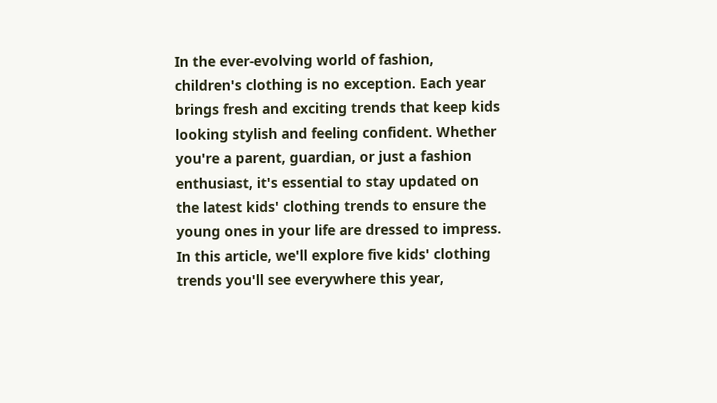In the ever-evolving world of fashion, children's clothing is no exception. Each year brings fresh and exciting trends that keep kids looking stylish and feeling confident. Whether you're a parent, guardian, or just a fashion enthusiast, it's essential to stay updated on the latest kids' clothing trends to ensure the young ones in your life are dressed to impress. In this article, we'll explore five kids' clothing trends you'll see everywhere this year,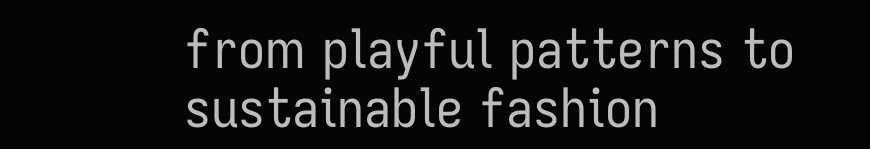from playful patterns to sustainable fashion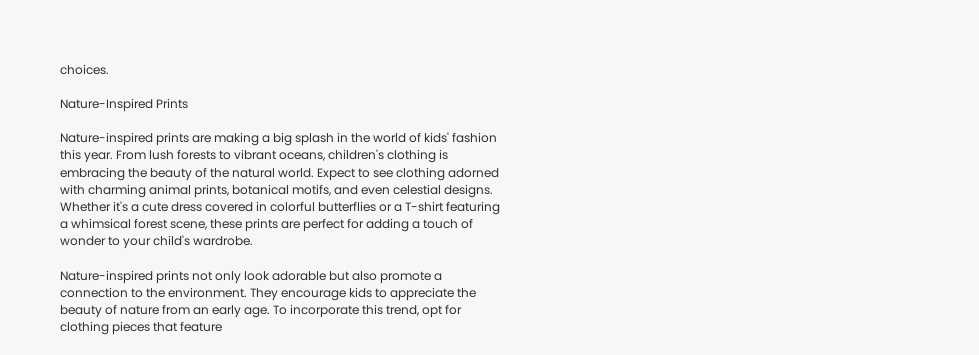choices.

Nature-Inspired Prints

Nature-inspired prints are making a big splash in the world of kids' fashion this year. From lush forests to vibrant oceans, children's clothing is embracing the beauty of the natural world. Expect to see clothing adorned with charming animal prints, botanical motifs, and even celestial designs. Whether it's a cute dress covered in colorful butterflies or a T-shirt featuring a whimsical forest scene, these prints are perfect for adding a touch of wonder to your child's wardrobe.

Nature-inspired prints not only look adorable but also promote a connection to the environment. They encourage kids to appreciate the beauty of nature from an early age. To incorporate this trend, opt for clothing pieces that feature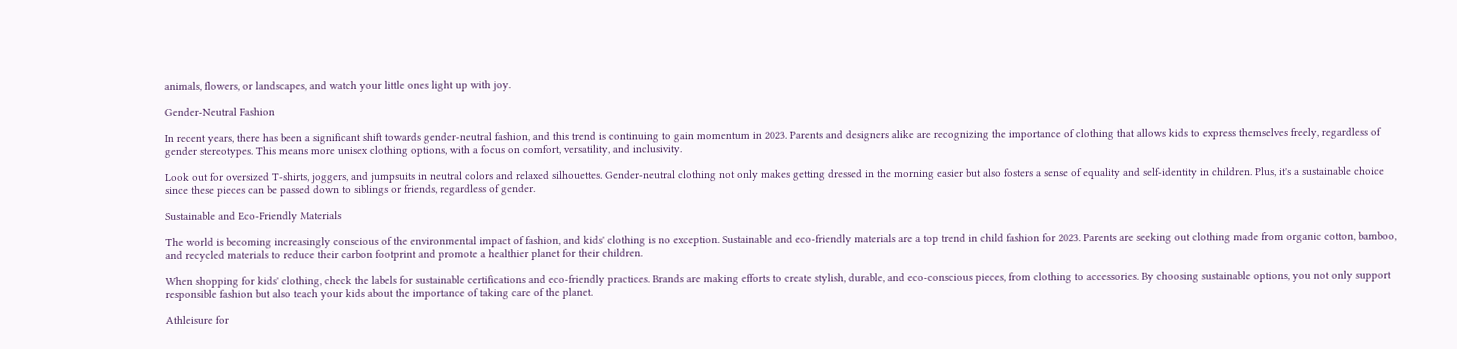animals, flowers, or landscapes, and watch your little ones light up with joy.

Gender-Neutral Fashion

In recent years, there has been a significant shift towards gender-neutral fashion, and this trend is continuing to gain momentum in 2023. Parents and designers alike are recognizing the importance of clothing that allows kids to express themselves freely, regardless of gender stereotypes. This means more unisex clothing options, with a focus on comfort, versatility, and inclusivity.

Look out for oversized T-shirts, joggers, and jumpsuits in neutral colors and relaxed silhouettes. Gender-neutral clothing not only makes getting dressed in the morning easier but also fosters a sense of equality and self-identity in children. Plus, it's a sustainable choice since these pieces can be passed down to siblings or friends, regardless of gender.

Sustainable and Eco-Friendly Materials

The world is becoming increasingly conscious of the environmental impact of fashion, and kids' clothing is no exception. Sustainable and eco-friendly materials are a top trend in child fashion for 2023. Parents are seeking out clothing made from organic cotton, bamboo, and recycled materials to reduce their carbon footprint and promote a healthier planet for their children.

When shopping for kids' clothing, check the labels for sustainable certifications and eco-friendly practices. Brands are making efforts to create stylish, durable, and eco-conscious pieces, from clothing to accessories. By choosing sustainable options, you not only support responsible fashion but also teach your kids about the importance of taking care of the planet.

Athleisure for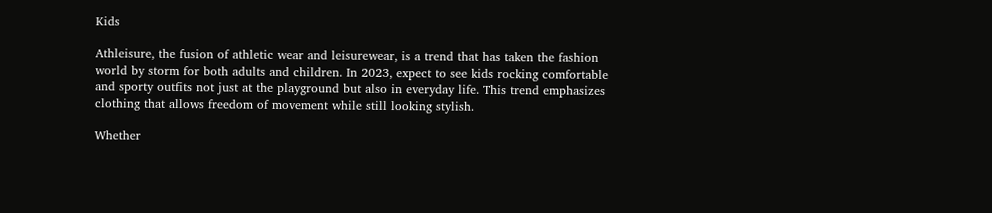Kids

Athleisure, the fusion of athletic wear and leisurewear, is a trend that has taken the fashion world by storm for both adults and children. In 2023, expect to see kids rocking comfortable and sporty outfits not just at the playground but also in everyday life. This trend emphasizes clothing that allows freedom of movement while still looking stylish.

Whether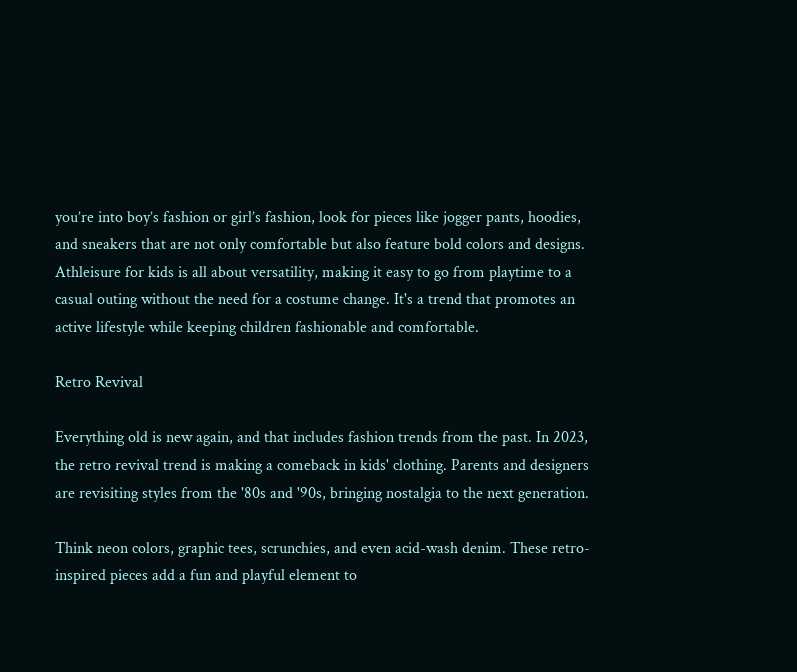you’re into boy’s fashion or girl’s fashion, look for pieces like jogger pants, hoodies, and sneakers that are not only comfortable but also feature bold colors and designs. Athleisure for kids is all about versatility, making it easy to go from playtime to a casual outing without the need for a costume change. It's a trend that promotes an active lifestyle while keeping children fashionable and comfortable.

Retro Revival

Everything old is new again, and that includes fashion trends from the past. In 2023, the retro revival trend is making a comeback in kids' clothing. Parents and designers are revisiting styles from the '80s and '90s, bringing nostalgia to the next generation.

Think neon colors, graphic tees, scrunchies, and even acid-wash denim. These retro-inspired pieces add a fun and playful element to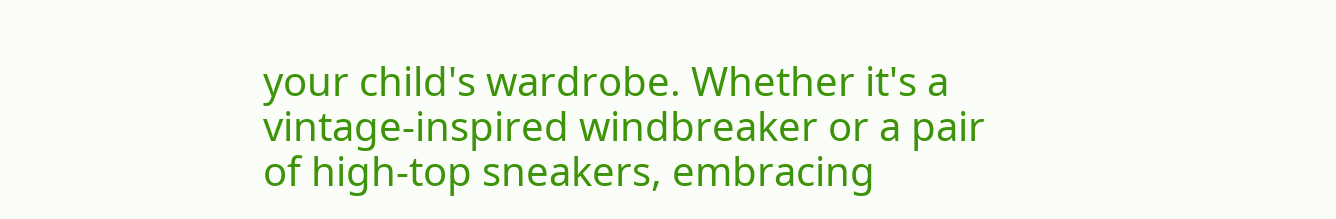your child's wardrobe. Whether it's a vintage-inspired windbreaker or a pair of high-top sneakers, embracing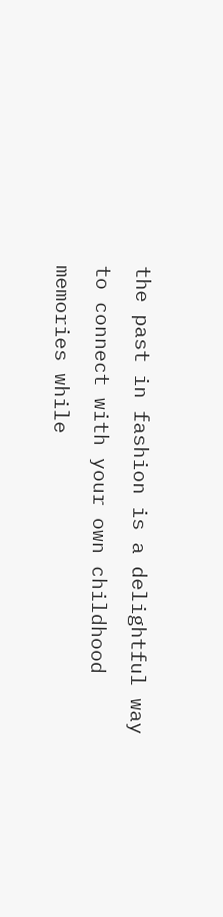the past in fashion is a delightful way to connect with your own childhood memories while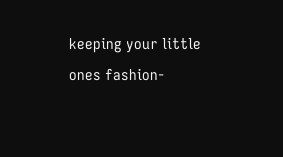keeping your little ones fashion-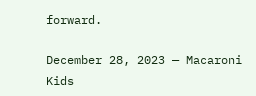forward.

December 28, 2023 — Macaroni Kids